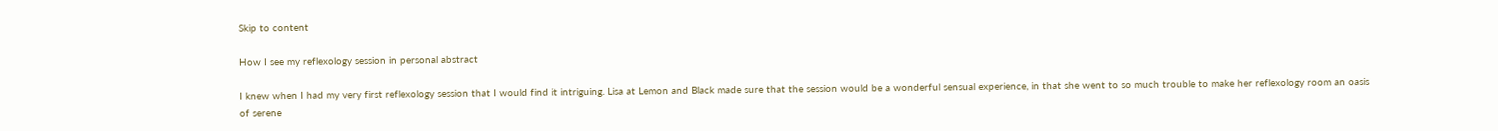Skip to content

How I see my reflexology session in personal abstract

I knew when I had my very first reflexology session that I would find it intriguing. Lisa at Lemon and Black made sure that the session would be a wonderful sensual experience, in that she went to so much trouble to make her reflexology room an oasis of serene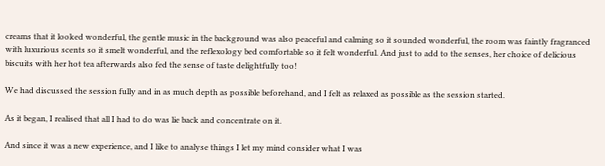creams that it looked wonderful, the gentle music in the background was also peaceful and calming so it sounded wonderful, the room was faintly fragranced with luxurious scents so it smelt wonderful, and the reflexology bed comfortable so it felt wonderful. And just to add to the senses, her choice of delicious biscuits with her hot tea afterwards also fed the sense of taste delightfully too!

We had discussed the session fully and in as much depth as possible beforehand, and I felt as relaxed as possible as the session started.

As it began, I realised that all I had to do was lie back and concentrate on it.

And since it was a new experience, and I like to analyse things I let my mind consider what I was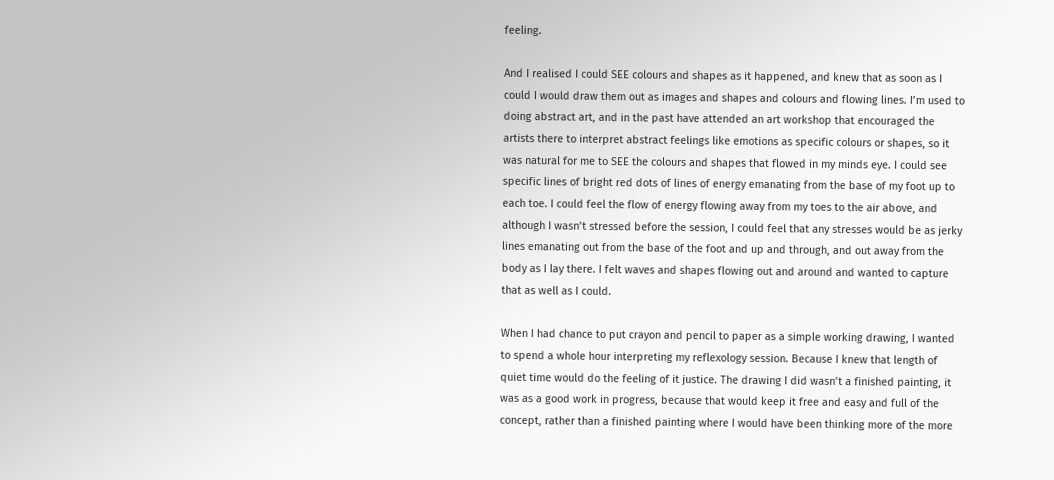feeling.

And I realised I could SEE colours and shapes as it happened, and knew that as soon as I could I would draw them out as images and shapes and colours and flowing lines. I’m used to doing abstract art, and in the past have attended an art workshop that encouraged the artists there to interpret abstract feelings like emotions as specific colours or shapes, so it was natural for me to SEE the colours and shapes that flowed in my minds eye. I could see specific lines of bright red dots of lines of energy emanating from the base of my foot up to each toe. I could feel the flow of energy flowing away from my toes to the air above, and although I wasn’t stressed before the session, I could feel that any stresses would be as jerky lines emanating out from the base of the foot and up and through, and out away from the body as I lay there. I felt waves and shapes flowing out and around and wanted to capture that as well as I could.

When I had chance to put crayon and pencil to paper as a simple working drawing, I wanted to spend a whole hour interpreting my reflexology session. Because I knew that length of quiet time would do the feeling of it justice. The drawing I did wasn’t a finished painting, it was as a good work in progress, because that would keep it free and easy and full of the concept, rather than a finished painting where I would have been thinking more of the more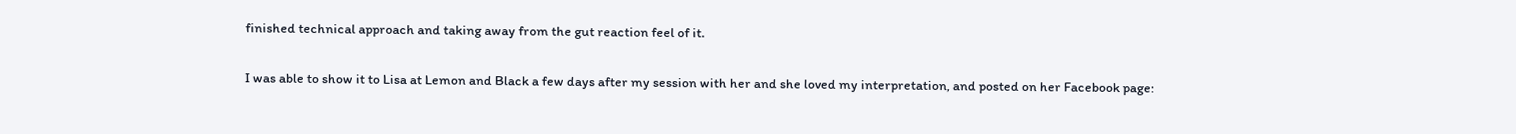finished technical approach and taking away from the gut reaction feel of it.

I was able to show it to Lisa at Lemon and Black a few days after my session with her and she loved my interpretation, and posted on her Facebook page: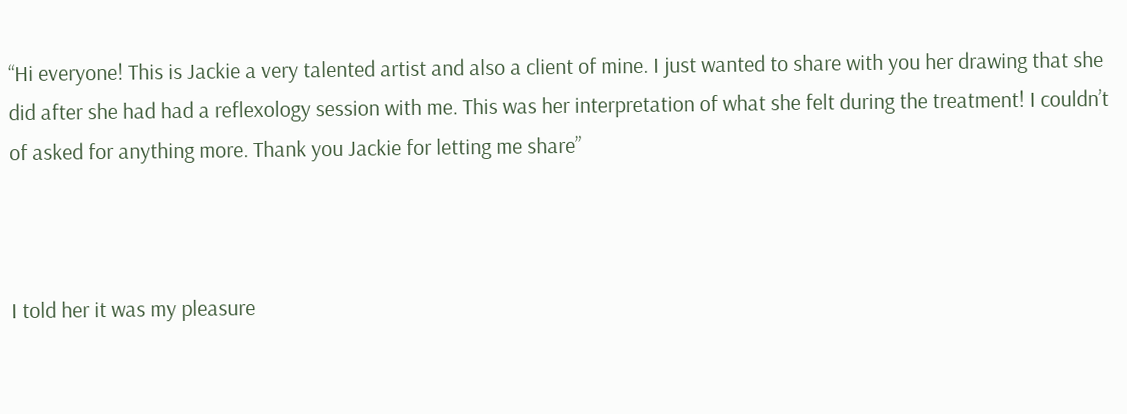“Hi everyone! This is Jackie a very talented artist and also a client of mine. I just wanted to share with you her drawing that she did after she had had a reflexology session with me. This was her interpretation of what she felt during the treatment! I couldn’t of asked for anything more. Thank you Jackie for letting me share”



I told her it was my pleasure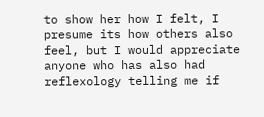to show her how I felt, I presume its how others also feel, but I would appreciate anyone who has also had reflexology telling me if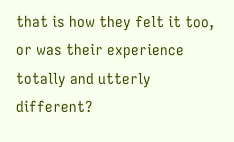that is how they felt it too, or was their experience totally and utterly different?